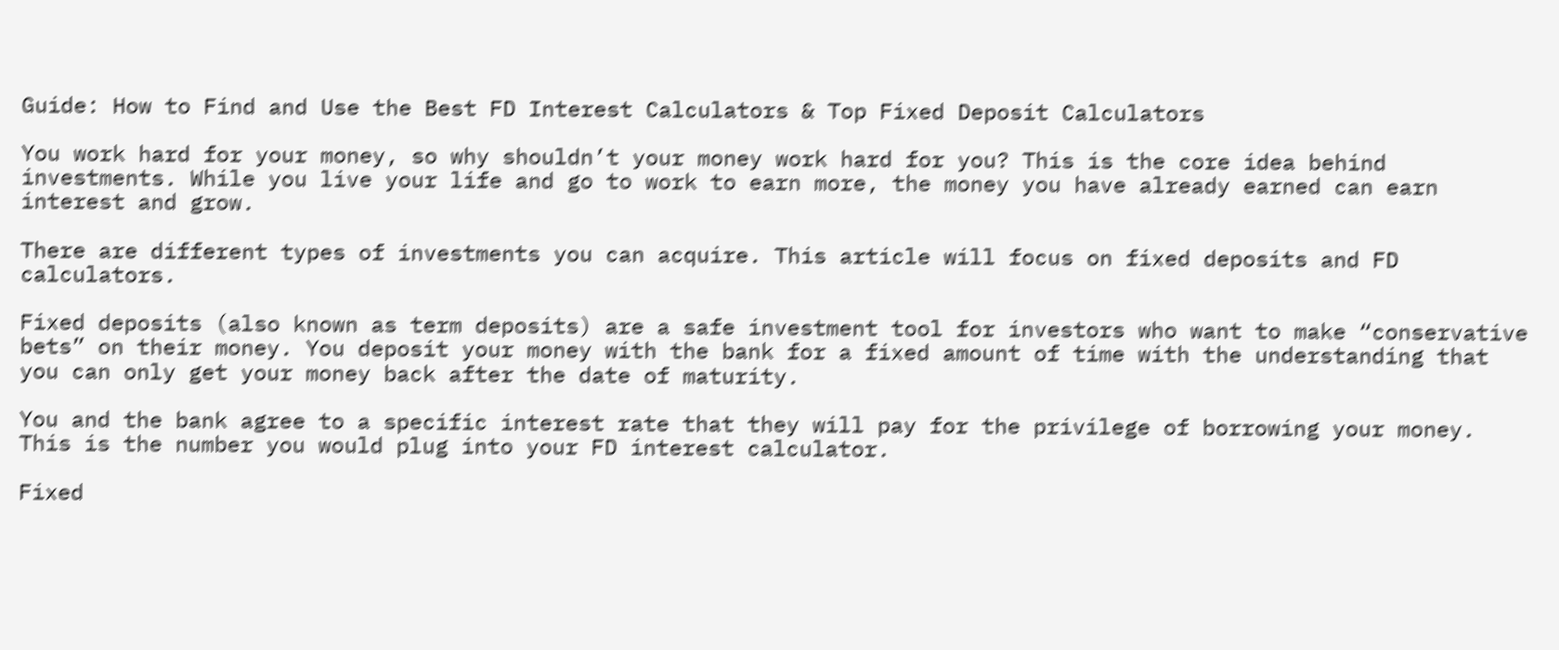Guide: How to Find and Use the Best FD Interest Calculators & Top Fixed Deposit Calculators

You work hard for your money, so why shouldn’t your money work hard for you? This is the core idea behind investments. While you live your life and go to work to earn more, the money you have already earned can earn interest and grow.

There are different types of investments you can acquire. This article will focus on fixed deposits and FD calculators.

Fixed deposits (also known as term deposits) are a safe investment tool for investors who want to make “conservative bets” on their money. You deposit your money with the bank for a fixed amount of time with the understanding that you can only get your money back after the date of maturity.

You and the bank agree to a specific interest rate that they will pay for the privilege of borrowing your money. This is the number you would plug into your FD interest calculator.

Fixed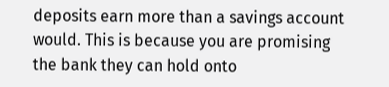deposits earn more than a savings account would. This is because you are promising the bank they can hold onto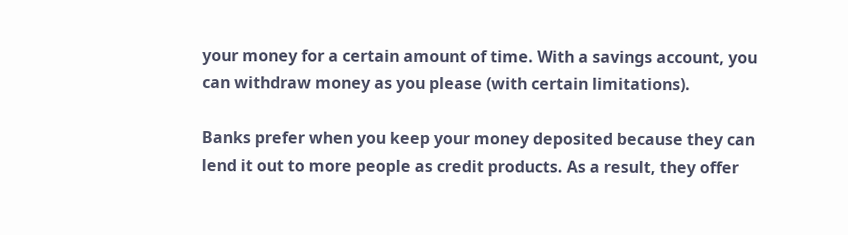your money for a certain amount of time. With a savings account, you can withdraw money as you please (with certain limitations).

Banks prefer when you keep your money deposited because they can lend it out to more people as credit products. As a result, they offer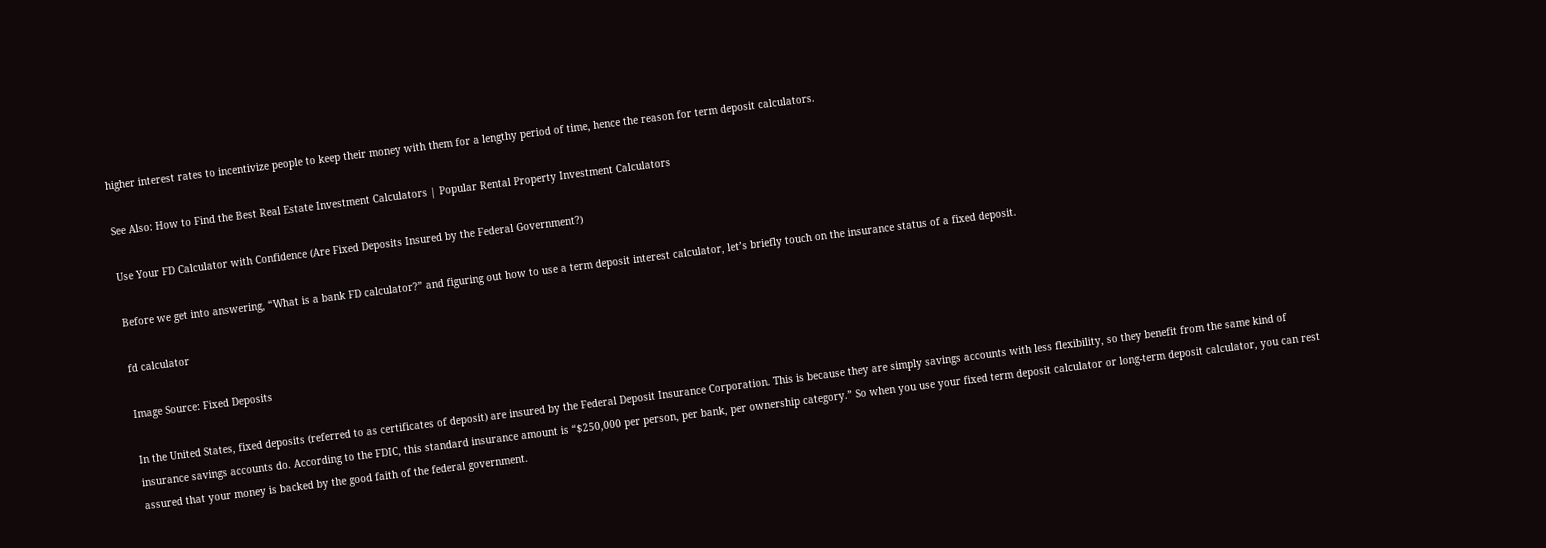higher interest rates to incentivize people to keep their money with them for a lengthy period of time, hence the reason for term deposit calculators.

See Also: How to Find the Best Real Estate Investment Calculators | Popular Rental Property Investment Calculators

Use Your FD Calculator with Confidence (Are Fixed Deposits Insured by the Federal Government?)

Before we get into answering, “What is a bank FD calculator?” and figuring out how to use a term deposit interest calculator, let’s briefly touch on the insurance status of a fixed deposit.

fd calculator

Image Source: Fixed Deposits

In the United States, fixed deposits (referred to as certificates of deposit) are insured by the Federal Deposit Insurance Corporation. This is because they are simply savings accounts with less flexibility, so they benefit from the same kind of insurance savings accounts do. According to the FDIC, this standard insurance amount is “$250,000 per person, per bank, per ownership category.” So when you use your fixed term deposit calculator or long-term deposit calculator, you can rest assured that your money is backed by the good faith of the federal government.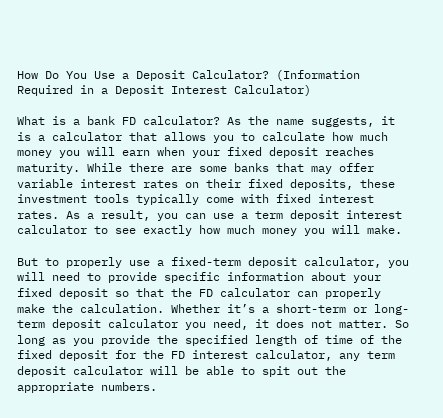How Do You Use a Deposit Calculator? (Information Required in a Deposit Interest Calculator)

What is a bank FD calculator? As the name suggests, it is a calculator that allows you to calculate how much money you will earn when your fixed deposit reaches maturity. While there are some banks that may offer variable interest rates on their fixed deposits, these investment tools typically come with fixed interest rates. As a result, you can use a term deposit interest calculator to see exactly how much money you will make.

But to properly use a fixed-term deposit calculator, you will need to provide specific information about your fixed deposit so that the FD calculator can properly make the calculation. Whether it’s a short-term or long-term deposit calculator you need, it does not matter. So long as you provide the specified length of time of the fixed deposit for the FD interest calculator, any term deposit calculator will be able to spit out the appropriate numbers.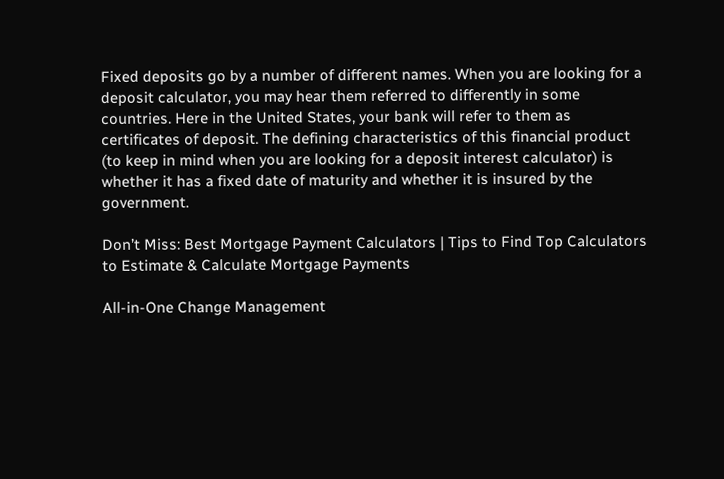Fixed deposits go by a number of different names. When you are looking for a deposit calculator, you may hear them referred to differently in some countries. Here in the United States, your bank will refer to them as certificates of deposit. The defining characteristics of this financial product (to keep in mind when you are looking for a deposit interest calculator) is whether it has a fixed date of maturity and whether it is insured by the government.

Don’t Miss: Best Mortgage Payment Calculators | Tips to Find Top Calculators to Estimate & Calculate Mortgage Payments

All-in-One Change Management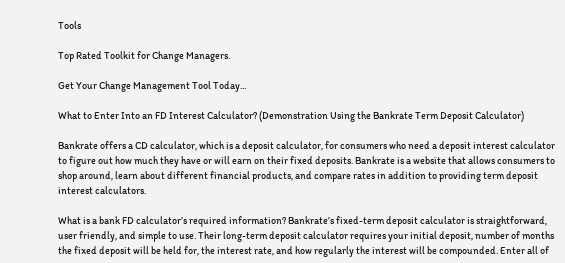Tools

Top Rated Toolkit for Change Managers.

Get Your Change Management Tool Today...

What to Enter Into an FD Interest Calculator? (Demonstration Using the Bankrate Term Deposit Calculator)

Bankrate offers a CD calculator, which is a deposit calculator, for consumers who need a deposit interest calculator to figure out how much they have or will earn on their fixed deposits. Bankrate is a website that allows consumers to shop around, learn about different financial products, and compare rates in addition to providing term deposit interest calculators.

What is a bank FD calculator’s required information? Bankrate’s fixed-term deposit calculator is straightforward, user friendly, and simple to use. Their long-term deposit calculator requires your initial deposit, number of months the fixed deposit will be held for, the interest rate, and how regularly the interest will be compounded. Enter all of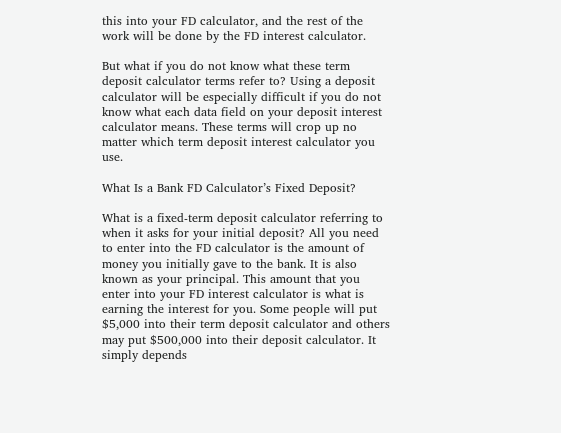this into your FD calculator, and the rest of the work will be done by the FD interest calculator.

But what if you do not know what these term deposit calculator terms refer to? Using a deposit calculator will be especially difficult if you do not know what each data field on your deposit interest calculator means. These terms will crop up no matter which term deposit interest calculator you use.

What Is a Bank FD Calculator’s Fixed Deposit?

What is a fixed-term deposit calculator referring to when it asks for your initial deposit? All you need to enter into the FD calculator is the amount of money you initially gave to the bank. It is also known as your principal. This amount that you enter into your FD interest calculator is what is earning the interest for you. Some people will put $5,000 into their term deposit calculator and others may put $500,000 into their deposit calculator. It simply depends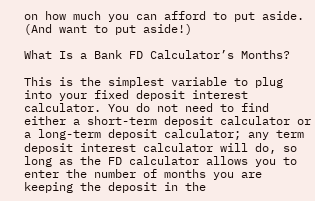on how much you can afford to put aside. (And want to put aside!)

What Is a Bank FD Calculator’s Months?

This is the simplest variable to plug into your fixed deposit interest calculator. You do not need to find either a short-term deposit calculator or a long-term deposit calculator; any term deposit interest calculator will do, so long as the FD calculator allows you to enter the number of months you are keeping the deposit in the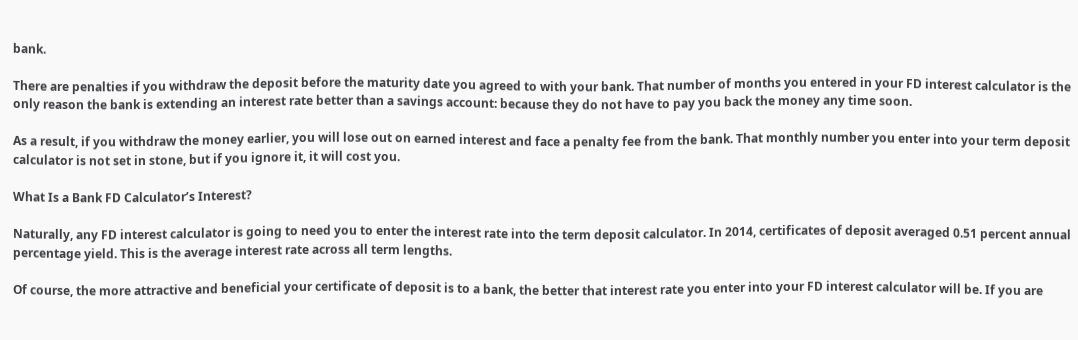bank.

There are penalties if you withdraw the deposit before the maturity date you agreed to with your bank. That number of months you entered in your FD interest calculator is the only reason the bank is extending an interest rate better than a savings account: because they do not have to pay you back the money any time soon.

As a result, if you withdraw the money earlier, you will lose out on earned interest and face a penalty fee from the bank. That monthly number you enter into your term deposit calculator is not set in stone, but if you ignore it, it will cost you.

What Is a Bank FD Calculator’s Interest?

Naturally, any FD interest calculator is going to need you to enter the interest rate into the term deposit calculator. In 2014, certificates of deposit averaged 0.51 percent annual percentage yield. This is the average interest rate across all term lengths.

Of course, the more attractive and beneficial your certificate of deposit is to a bank, the better that interest rate you enter into your FD interest calculator will be. If you are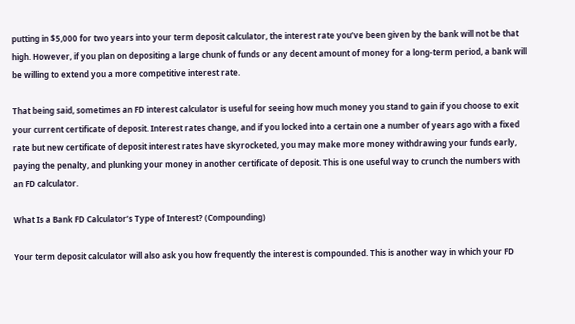putting in $5,000 for two years into your term deposit calculator, the interest rate you’ve been given by the bank will not be that high. However, if you plan on depositing a large chunk of funds or any decent amount of money for a long-term period, a bank will be willing to extend you a more competitive interest rate.

That being said, sometimes an FD interest calculator is useful for seeing how much money you stand to gain if you choose to exit your current certificate of deposit. Interest rates change, and if you locked into a certain one a number of years ago with a fixed rate but new certificate of deposit interest rates have skyrocketed, you may make more money withdrawing your funds early, paying the penalty, and plunking your money in another certificate of deposit. This is one useful way to crunch the numbers with an FD calculator.

What Is a Bank FD Calculator’s Type of Interest? (Compounding)

Your term deposit calculator will also ask you how frequently the interest is compounded. This is another way in which your FD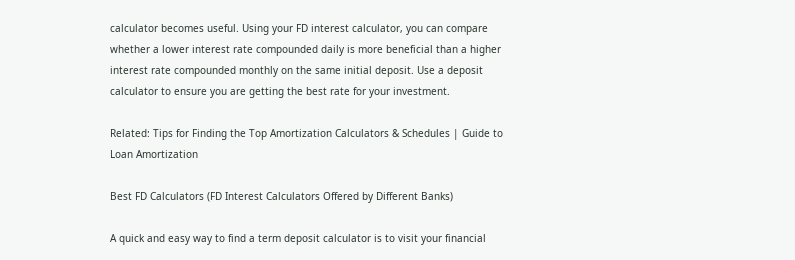calculator becomes useful. Using your FD interest calculator, you can compare whether a lower interest rate compounded daily is more beneficial than a higher interest rate compounded monthly on the same initial deposit. Use a deposit calculator to ensure you are getting the best rate for your investment.

Related: Tips for Finding the Top Amortization Calculators & Schedules | Guide to Loan Amortization

Best FD Calculators (FD Interest Calculators Offered by Different Banks)

A quick and easy way to find a term deposit calculator is to visit your financial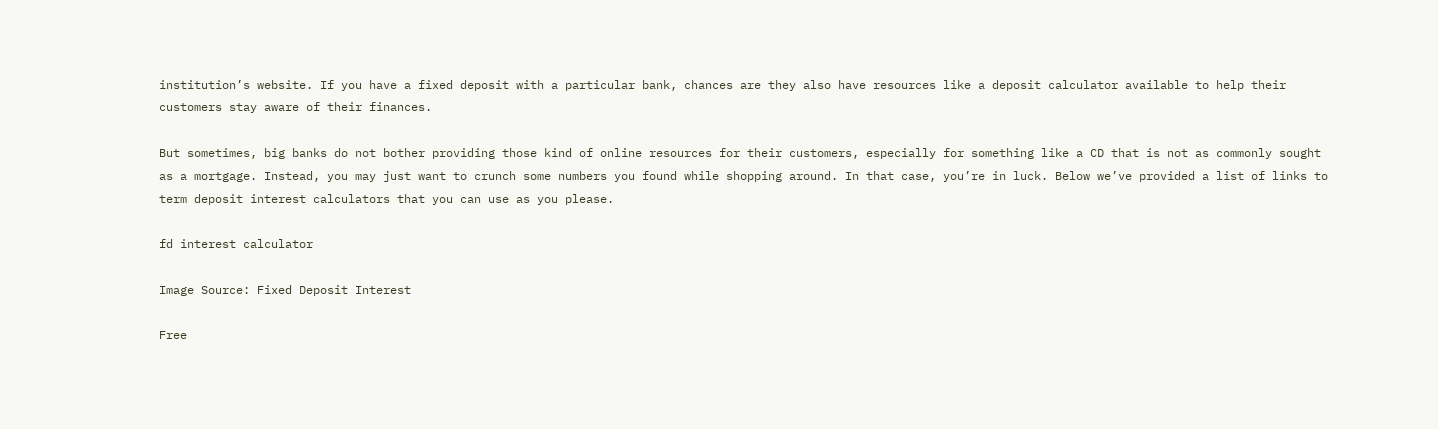institution’s website. If you have a fixed deposit with a particular bank, chances are they also have resources like a deposit calculator available to help their customers stay aware of their finances.

But sometimes, big banks do not bother providing those kind of online resources for their customers, especially for something like a CD that is not as commonly sought as a mortgage. Instead, you may just want to crunch some numbers you found while shopping around. In that case, you’re in luck. Below we’ve provided a list of links to term deposit interest calculators that you can use as you please.

fd interest calculator

Image Source: Fixed Deposit Interest

Free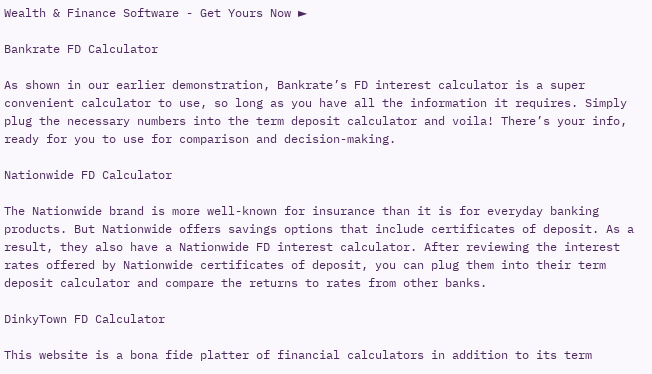Wealth & Finance Software - Get Yours Now ►

Bankrate FD Calculator

As shown in our earlier demonstration, Bankrate’s FD interest calculator is a super convenient calculator to use, so long as you have all the information it requires. Simply plug the necessary numbers into the term deposit calculator and voila! There’s your info, ready for you to use for comparison and decision-making.

Nationwide FD Calculator

The Nationwide brand is more well-known for insurance than it is for everyday banking products. But Nationwide offers savings options that include certificates of deposit. As a result, they also have a Nationwide FD interest calculator. After reviewing the interest rates offered by Nationwide certificates of deposit, you can plug them into their term deposit calculator and compare the returns to rates from other banks.

DinkyTown FD Calculator

This website is a bona fide platter of financial calculators in addition to its term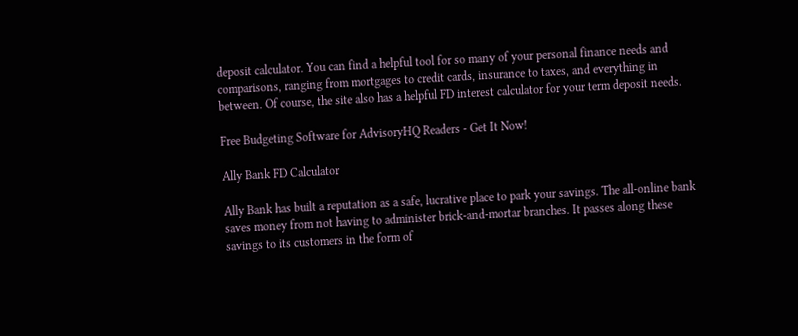deposit calculator. You can find a helpful tool for so many of your personal finance needs and comparisons, ranging from mortgages to credit cards, insurance to taxes, and everything in between. Of course, the site also has a helpful FD interest calculator for your term deposit needs.

Free Budgeting Software for AdvisoryHQ Readers - Get It Now!

Ally Bank FD Calculator

Ally Bank has built a reputation as a safe, lucrative place to park your savings. The all-online bank saves money from not having to administer brick-and-mortar branches. It passes along these savings to its customers in the form of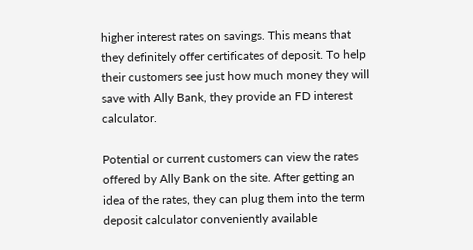higher interest rates on savings. This means that they definitely offer certificates of deposit. To help their customers see just how much money they will save with Ally Bank, they provide an FD interest calculator.

Potential or current customers can view the rates offered by Ally Bank on the site. After getting an idea of the rates, they can plug them into the term deposit calculator conveniently available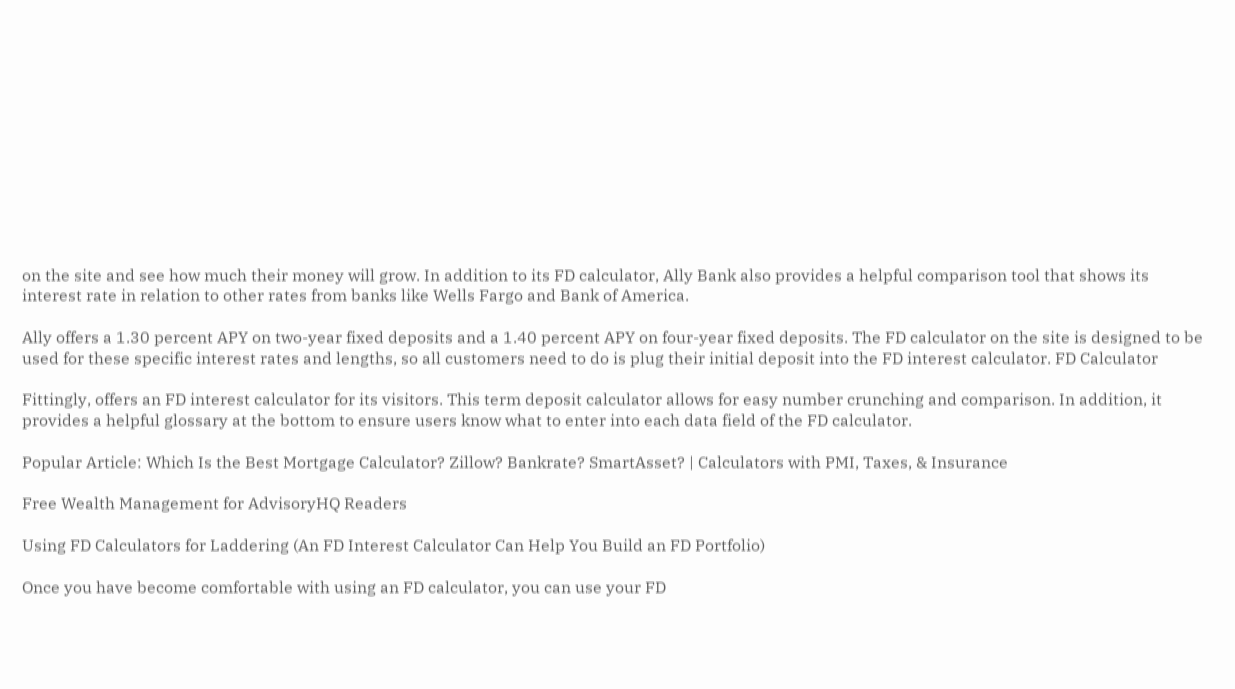on the site and see how much their money will grow. In addition to its FD calculator, Ally Bank also provides a helpful comparison tool that shows its interest rate in relation to other rates from banks like Wells Fargo and Bank of America.

Ally offers a 1.30 percent APY on two-year fixed deposits and a 1.40 percent APY on four-year fixed deposits. The FD calculator on the site is designed to be used for these specific interest rates and lengths, so all customers need to do is plug their initial deposit into the FD interest calculator. FD Calculator

Fittingly, offers an FD interest calculator for its visitors. This term deposit calculator allows for easy number crunching and comparison. In addition, it provides a helpful glossary at the bottom to ensure users know what to enter into each data field of the FD calculator.

Popular Article: Which Is the Best Mortgage Calculator? Zillow? Bankrate? SmartAsset? | Calculators with PMI, Taxes, & Insurance

Free Wealth Management for AdvisoryHQ Readers

Using FD Calculators for Laddering (An FD Interest Calculator Can Help You Build an FD Portfolio)

Once you have become comfortable with using an FD calculator, you can use your FD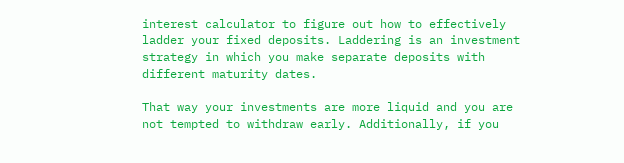interest calculator to figure out how to effectively ladder your fixed deposits. Laddering is an investment strategy in which you make separate deposits with different maturity dates.

That way your investments are more liquid and you are not tempted to withdraw early. Additionally, if you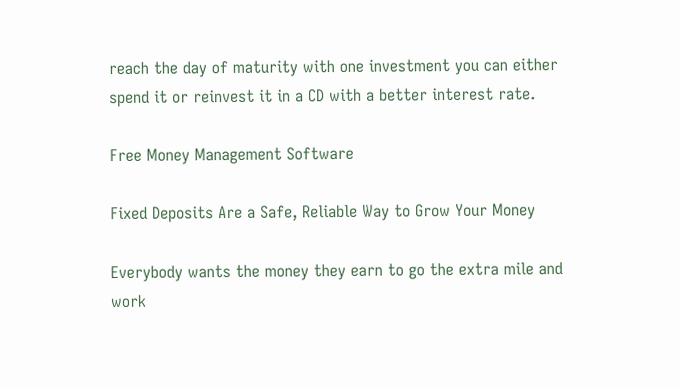reach the day of maturity with one investment you can either spend it or reinvest it in a CD with a better interest rate.

Free Money Management Software

Fixed Deposits Are a Safe, Reliable Way to Grow Your Money

Everybody wants the money they earn to go the extra mile and work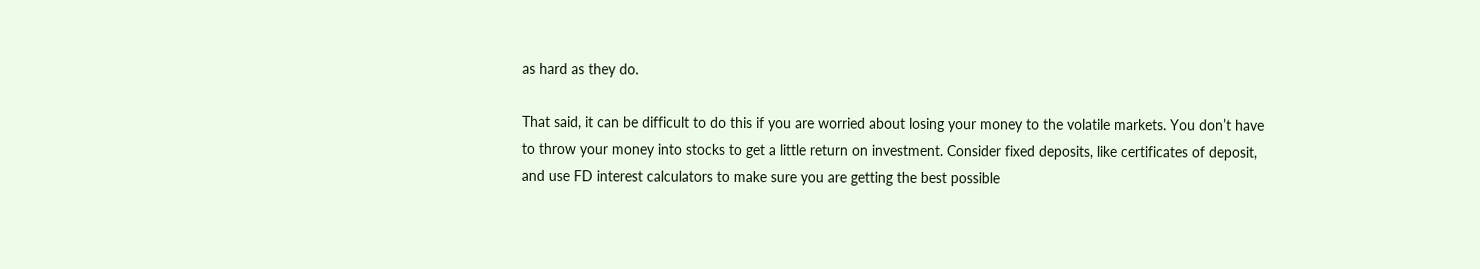as hard as they do.

That said, it can be difficult to do this if you are worried about losing your money to the volatile markets. You don’t have to throw your money into stocks to get a little return on investment. Consider fixed deposits, like certificates of deposit, and use FD interest calculators to make sure you are getting the best possible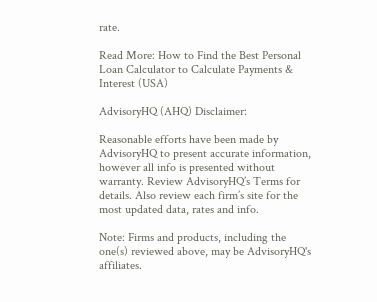rate.

Read More: How to Find the Best Personal Loan Calculator to Calculate Payments & Interest (USA)

AdvisoryHQ (AHQ) Disclaimer:

Reasonable efforts have been made by AdvisoryHQ to present accurate information, however all info is presented without warranty. Review AdvisoryHQ’s Terms for details. Also review each firm’s site for the most updated data, rates and info.

Note: Firms and products, including the one(s) reviewed above, may be AdvisoryHQ's affiliates.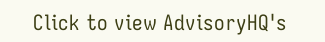Click to view AdvisoryHQ's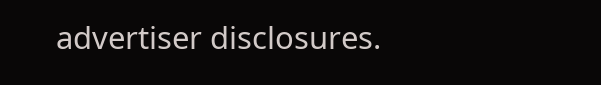advertiser disclosures.